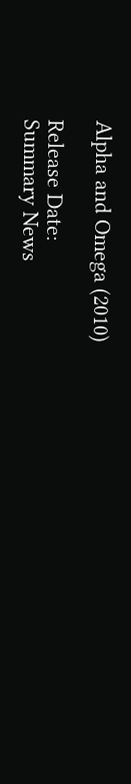Alpha and Omega (2010)

Release Date:
Summary News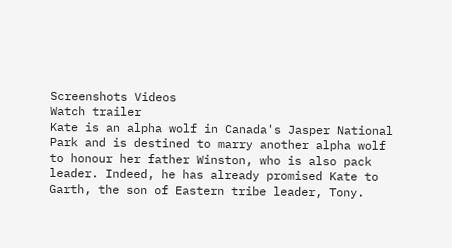Screenshots Videos
Watch trailer
Kate is an alpha wolf in Canada's Jasper National Park and is destined to marry another alpha wolf to honour her father Winston, who is also pack leader. Indeed, he has already promised Kate to Garth, the son of Eastern tribe leader, Tony.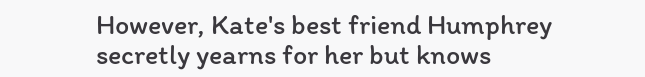However, Kate's best friend Humphrey secretly yearns for her but knows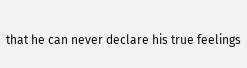that he can never declare his true feelings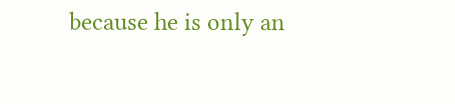because he is only an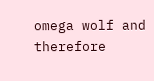omega wolf and therefore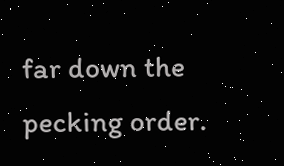far down the pecking order.